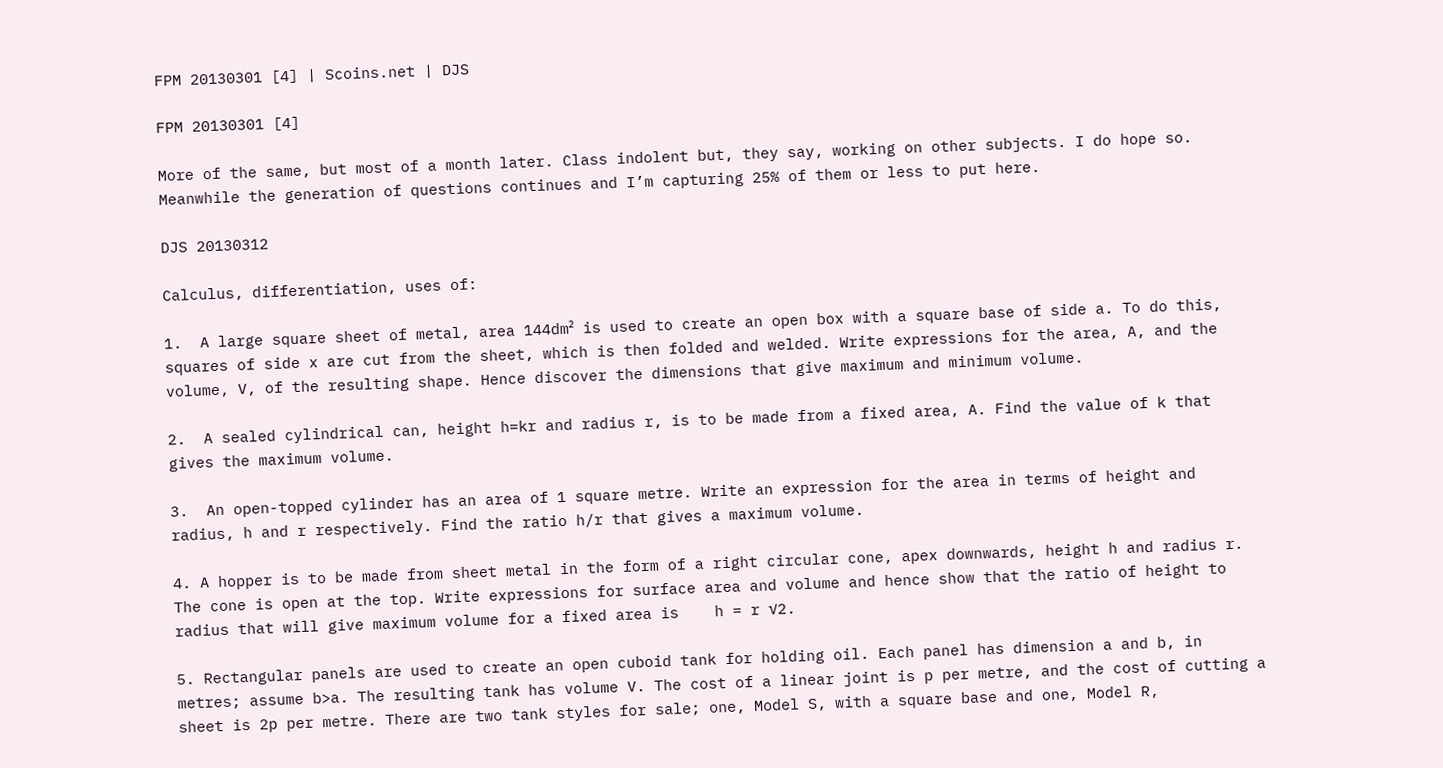FPM 20130301 [4] | Scoins.net | DJS

FPM 20130301 [4]

More of the same, but most of a month later. Class indolent but, they say, working on other subjects. I do hope so. Meanwhile the generation of questions continues and I’m capturing 25% of them or less to put here.

DJS 20130312

Calculus, differentiation, uses of:

1.  A large square sheet of metal, area 144dm² is used to create an open box with a square base of side a. To do this, squares of side x are cut from the sheet, which is then folded and welded. Write expressions for the area, A, and the volume, V, of the resulting shape. Hence discover the dimensions that give maximum and minimum volume.

2.  A sealed cylindrical can, height h=kr and radius r, is to be made from a fixed area, A. Find the value of k that gives the maximum volume.

3.  An open-topped cylinder has an area of 1 square metre. Write an expression for the area in terms of height and radius, h and r respectively. Find the ratio h/r that gives a maximum volume.

4. A hopper is to be made from sheet metal in the form of a right circular cone, apex downwards, height h and radius r. The cone is open at the top. Write expressions for surface area and volume and hence show that the ratio of height to radius that will give maximum volume for a fixed area is    h = r √2.

5. Rectangular panels are used to create an open cuboid tank for holding oil. Each panel has dimension a and b, in metres; assume b>a. The resulting tank has volume V. The cost of a linear joint is p per metre, and the cost of cutting a sheet is 2p per metre. There are two tank styles for sale; one, Model S, with a square base and one, Model R,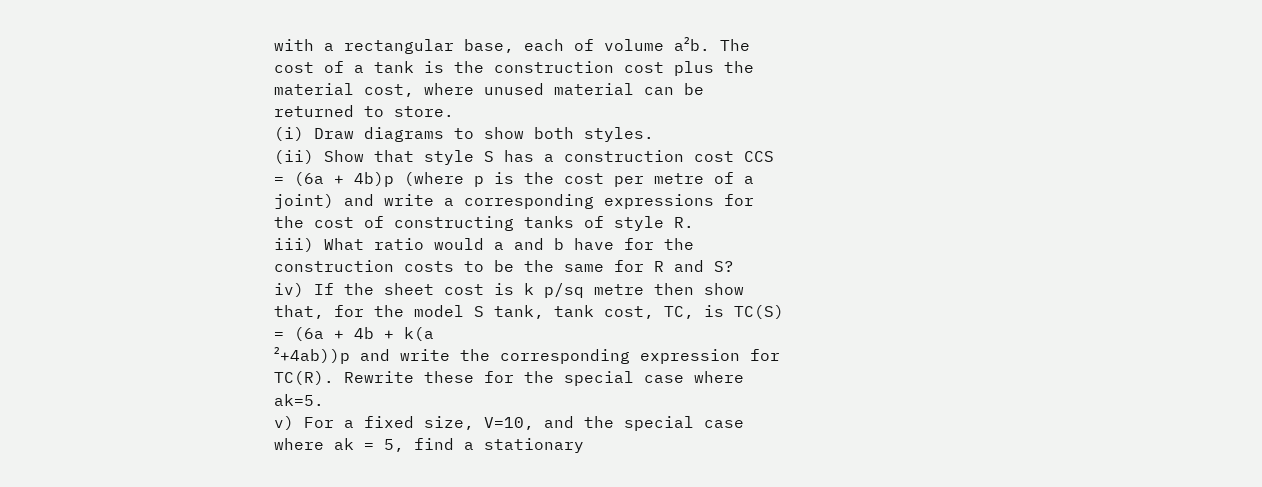with a rectangular base, each of volume a²b. The cost of a tank is the construction cost plus the material cost, where unused material can be returned to store.
(i) Draw diagrams to show both styles.
(ii) Show that style S has a construction cost CCS = (6a + 4b)p (where p is the cost per metre of a joint) and write a corresponding expressions for the cost of constructing tanks of style R.
iii) What ratio would a and b have for the construction costs to be the same for R and S?
iv) If the sheet cost is k p/sq metre then show that, for the model S tank, tank cost, TC, is TC(S) = (6a + 4b + k(a
²+4ab))p and write the corresponding expression for TC(R). Rewrite these for the special case where ak=5.
v) For a fixed size, V=10, and the special case where ak = 5, find a stationary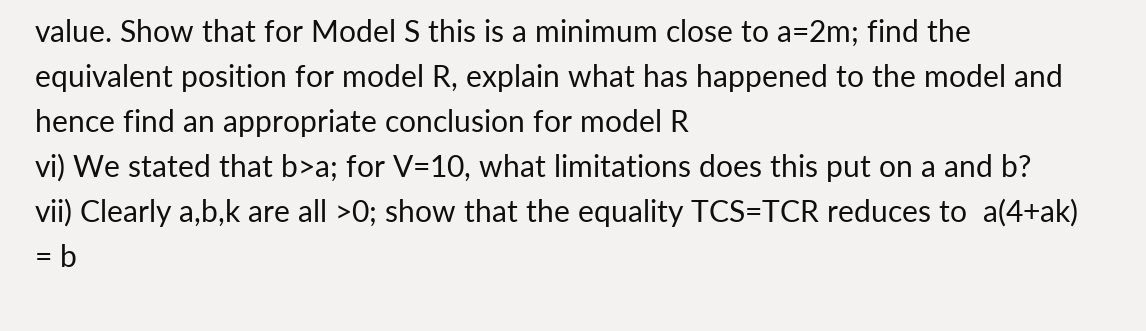value. Show that for Model S this is a minimum close to a=2m; find the equivalent position for model R, explain what has happened to the model and hence find an appropriate conclusion for model R
vi) We stated that b>a; for V=10, what limitations does this put on a and b?
vii) Clearly a,b,k are all >0; show that the equality TCS=TCR reduces to  a(4+ak) = b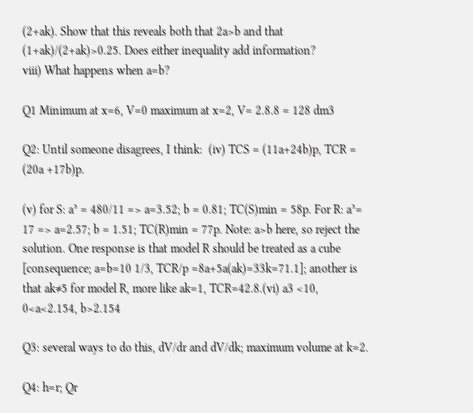(2+ak). Show that this reveals both that 2a>b and that (1+ak)/(2+ak)>0.25. Does either inequality add information?
viii) What happens when a=b?

Q1 Minimum at x=6, V=0 maximum at x=2, V= 2.8.8 = 128 dm3

Q2: Until someone disagrees, I think:  (iv) TCS = (11a+24b)p, TCR = (20a +17b)p.

(v) for S: a³ = 480/11 => a=3.52; b = 0.81; TC(S)min = 58p. For R: a³= 17 => a=2.57; b = 1.51; TC(R)min = 77p. Note: a>b here, so reject the solution. One response is that model R should be treated as a cube [consequence; a=b=10 1/3, TCR/p =8a+5a(ak)=33k=71.1]; another is that ak≠5 for model R, more like ak=1, TCR=42.8.(vi) a3 <10, 0<a<2.154, b>2.154

Q3: several ways to do this, dV/dr and dV/dk; maximum volume at k=2.

Q4: h=r; Qr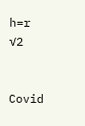h=r √2


Covid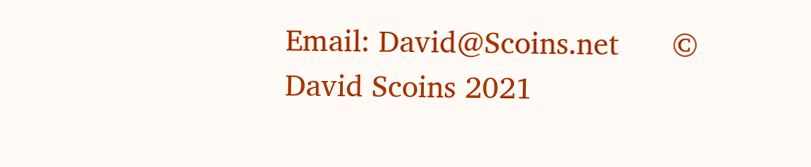Email: David@Scoins.net      © David Scoins 2021